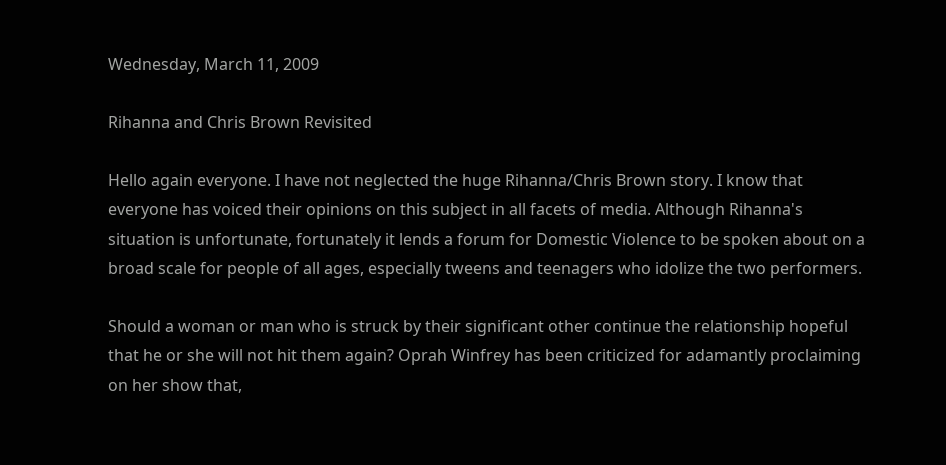Wednesday, March 11, 2009

Rihanna and Chris Brown Revisited

Hello again everyone. I have not neglected the huge Rihanna/Chris Brown story. I know that everyone has voiced their opinions on this subject in all facets of media. Although Rihanna's situation is unfortunate, fortunately it lends a forum for Domestic Violence to be spoken about on a broad scale for people of all ages, especially tweens and teenagers who idolize the two performers.

Should a woman or man who is struck by their significant other continue the relationship hopeful that he or she will not hit them again? Oprah Winfrey has been criticized for adamantly proclaiming on her show that,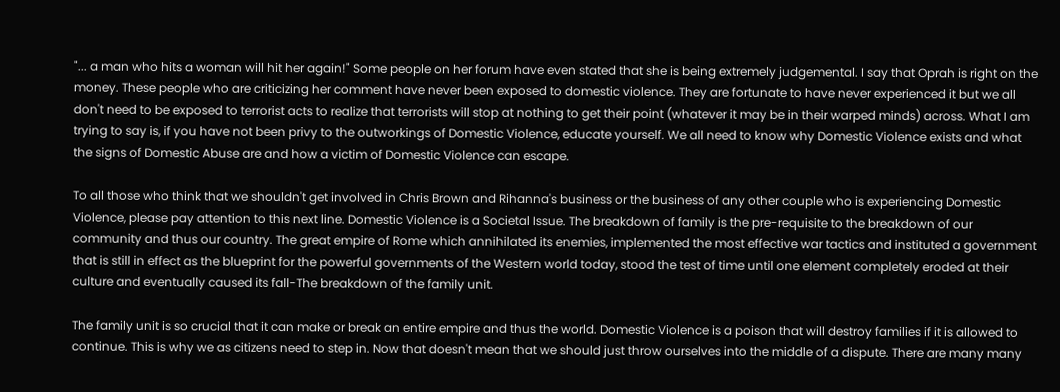"... a man who hits a woman will hit her again!" Some people on her forum have even stated that she is being extremely judgemental. I say that Oprah is right on the money. These people who are criticizing her comment have never been exposed to domestic violence. They are fortunate to have never experienced it but we all don't need to be exposed to terrorist acts to realize that terrorists will stop at nothing to get their point (whatever it may be in their warped minds) across. What I am trying to say is, if you have not been privy to the outworkings of Domestic Violence, educate yourself. We all need to know why Domestic Violence exists and what the signs of Domestic Abuse are and how a victim of Domestic Violence can escape.

To all those who think that we shouldn't get involved in Chris Brown and Rihanna's business or the business of any other couple who is experiencing Domestic Violence, please pay attention to this next line. Domestic Violence is a Societal Issue. The breakdown of family is the pre-requisite to the breakdown of our community and thus our country. The great empire of Rome which annihilated its enemies, implemented the most effective war tactics and instituted a government that is still in effect as the blueprint for the powerful governments of the Western world today, stood the test of time until one element completely eroded at their culture and eventually caused its fall-The breakdown of the family unit.

The family unit is so crucial that it can make or break an entire empire and thus the world. Domestic Violence is a poison that will destroy families if it is allowed to continue. This is why we as citizens need to step in. Now that doesn't mean that we should just throw ourselves into the middle of a dispute. There are many many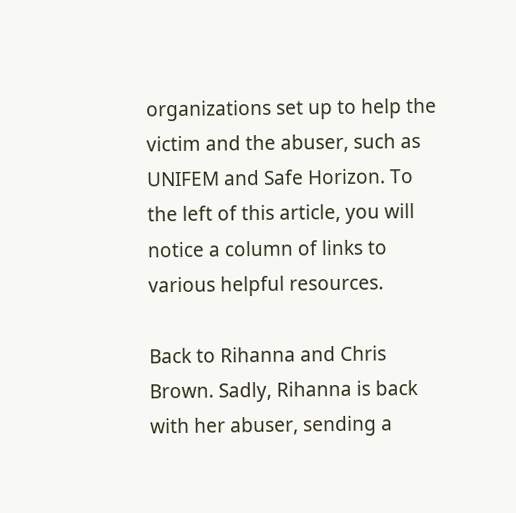organizations set up to help the victim and the abuser, such as UNIFEM and Safe Horizon. To the left of this article, you will notice a column of links to various helpful resources.

Back to Rihanna and Chris Brown. Sadly, Rihanna is back with her abuser, sending a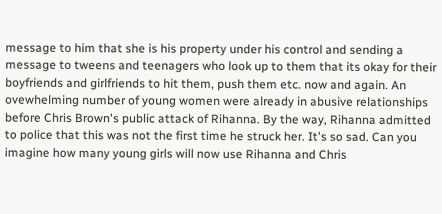message to him that she is his property under his control and sending a message to tweens and teenagers who look up to them that its okay for their boyfriends and girlfriends to hit them, push them etc. now and again. An ovewhelming number of young women were already in abusive relationships before Chris Brown's public attack of Rihanna. By the way, Rihanna admitted to police that this was not the first time he struck her. It's so sad. Can you imagine how many young girls will now use Rihanna and Chris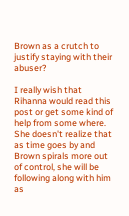Brown as a crutch to justify staying with their abuser?

I really wish that Rihanna would read this post or get some kind of help from some where. She doesn't realize that as time goes by and Brown spirals more out of control, she will be following along with him as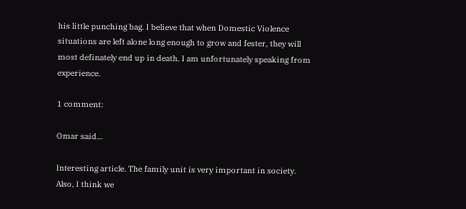his little punching bag. I believe that when Domestic Violence situations are left alone long enough to grow and fester, they will most definately end up in death. I am unfortunately speaking from experience.

1 comment:

Omar said...

Interesting article. The family unit is very important in society. Also, I think we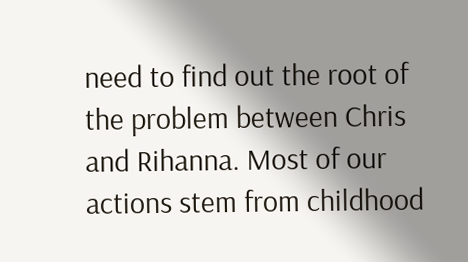need to find out the root of the problem between Chris and Rihanna. Most of our actions stem from childhood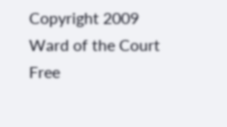Copyright 2009 Ward of the Court
Free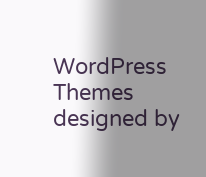WordPress Themes designed by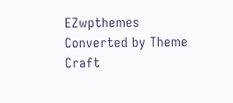EZwpthemes
Converted by Theme Craft